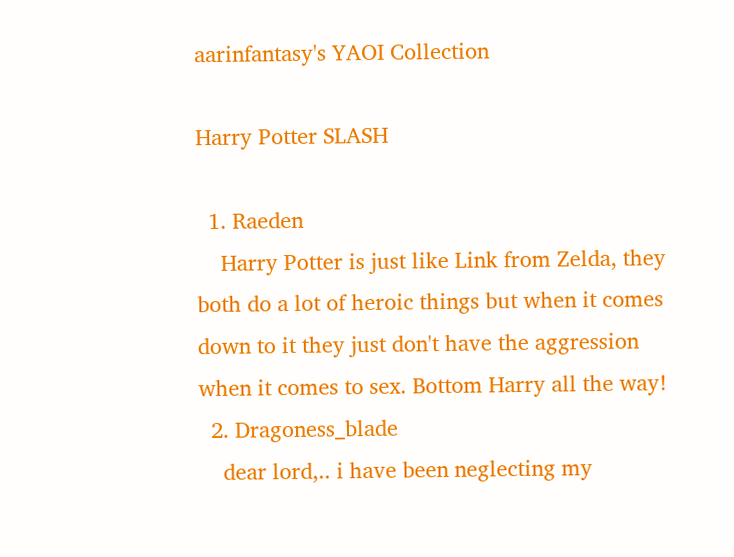aarinfantasy's YAOI Collection

Harry Potter SLASH

  1. Raeden
    Harry Potter is just like Link from Zelda, they both do a lot of heroic things but when it comes down to it they just don't have the aggression when it comes to sex. Bottom Harry all the way!
  2. Dragoness_blade
    dear lord,.. i have been neglecting my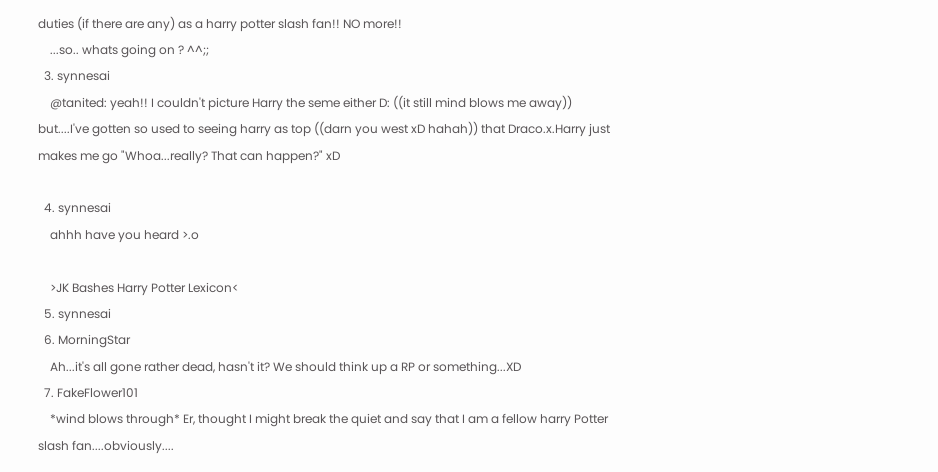duties (if there are any) as a harry potter slash fan!! NO more!!
    ...so.. whats going on ? ^^;;
  3. synnesai
    @tanited: yeah!! I couldn't picture Harry the seme either D: ((it still mind blows me away)) but....I've gotten so used to seeing harry as top ((darn you west xD hahah)) that Draco.x.Harry just makes me go "Whoa...really? That can happen?" xD

  4. synnesai
    ahhh have you heard >.o

    >JK Bashes Harry Potter Lexicon<
  5. synnesai
  6. MorningStar
    Ah...it's all gone rather dead, hasn't it? We should think up a RP or something...XD
  7. FakeFlower101
    *wind blows through* Er, thought I might break the quiet and say that I am a fellow harry Potter slash fan....obviously....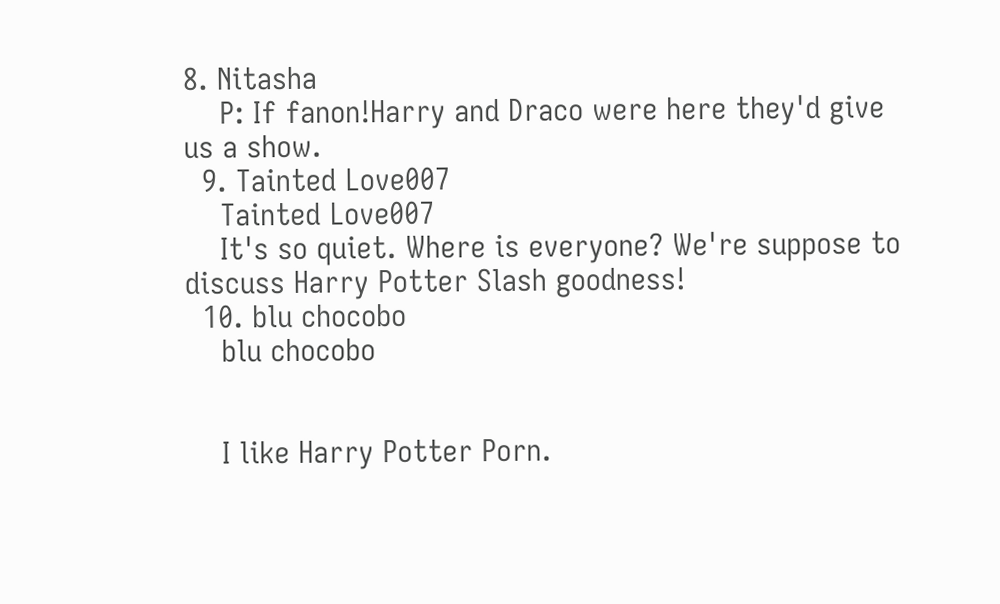8. Nitasha
    P: If fanon!Harry and Draco were here they'd give us a show.
  9. Tainted Love007
    Tainted Love007
    It's so quiet. Where is everyone? We're suppose to discuss Harry Potter Slash goodness!
  10. blu chocobo
    blu chocobo


    I like Harry Potter Porn.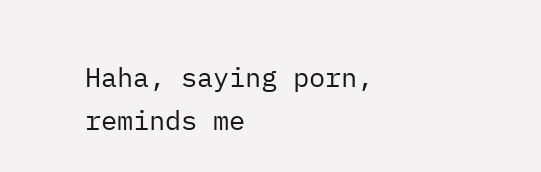Haha, saying porn, reminds me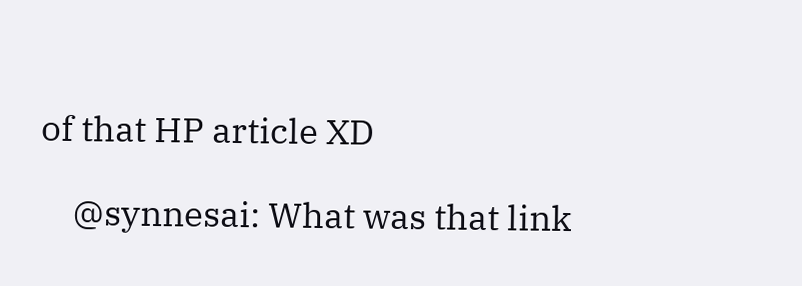of that HP article XD

    @synnesai: What was that link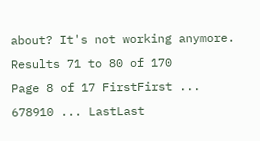about? It's not working anymore.
Results 71 to 80 of 170
Page 8 of 17 FirstFirst ... 678910 ... LastLast